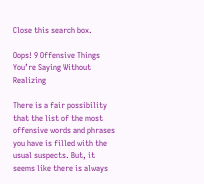Close this search box.

Oops! 9 Offensive Things You’re Saying Without Realizing

There is a fair possibility that the list of the most offensive words and phrases you have is filled with the usual suspects. But, it seems like there is always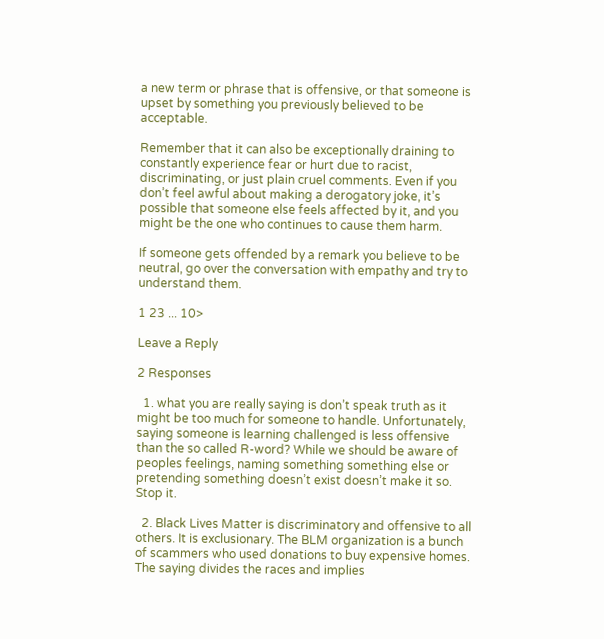a new term or phrase that is offensive, or that someone is upset by something you previously believed to be acceptable.

Remember that it can also be exceptionally draining to constantly experience fear or hurt due to racist, discriminating, or just plain cruel comments. Even if you don’t feel awful about making a derogatory joke, it’s possible that someone else feels affected by it, and you might be the one who continues to cause them harm.

If someone gets offended by a remark you believe to be neutral, go over the conversation with empathy and try to understand them.

1 23 ... 10>

Leave a Reply

2 Responses

  1. what you are really saying is don’t speak truth as it might be too much for someone to handle. Unfortunately, saying someone is learning challenged is less offensive than the so called R-word? While we should be aware of peoples feelings, naming something something else or pretending something doesn’t exist doesn’t make it so. Stop it.

  2. Black Lives Matter is discriminatory and offensive to all others. It is exclusionary. The BLM organization is a bunch of scammers who used donations to buy expensive homes. The saying divides the races and implies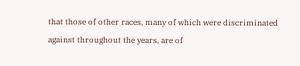that those of other races, many of which were discriminated against throughout the years, are of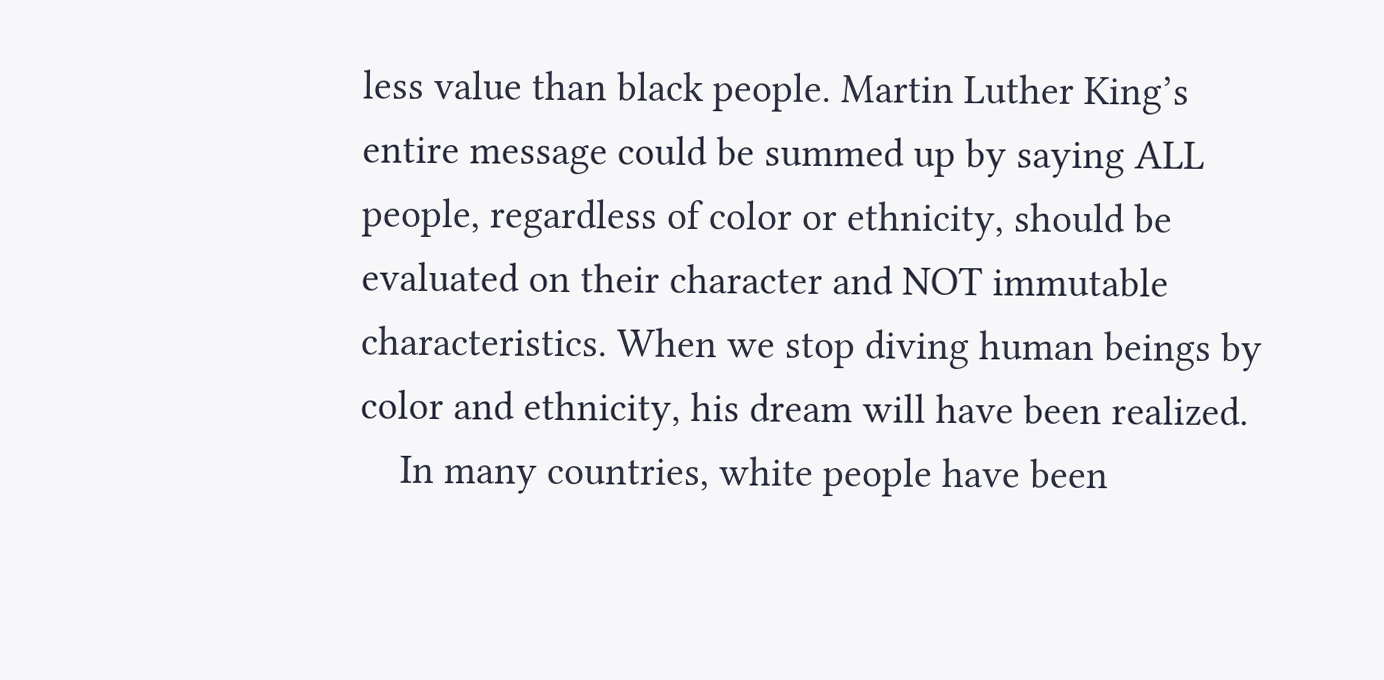less value than black people. Martin Luther King’s entire message could be summed up by saying ALL people, regardless of color or ethnicity, should be evaluated on their character and NOT immutable characteristics. When we stop diving human beings by color and ethnicity, his dream will have been realized.
    In many countries, white people have been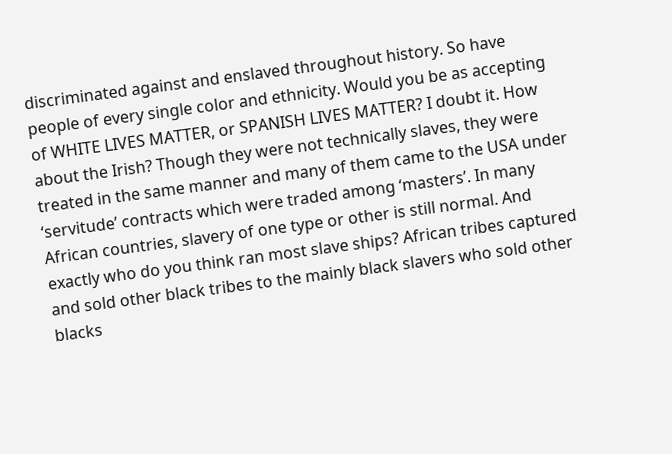discriminated against and enslaved throughout history. So have people of every single color and ethnicity. Would you be as accepting of WHITE LIVES MATTER, or SPANISH LIVES MATTER? I doubt it. How about the Irish? Though they were not technically slaves, they were treated in the same manner and many of them came to the USA under ‘servitude’ contracts which were traded among ‘masters’. In many African countries, slavery of one type or other is still normal. And exactly who do you think ran most slave ships? African tribes captured and sold other black tribes to the mainly black slavers who sold other blacks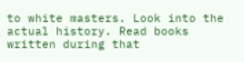to white masters. Look into the actual history. Read books written during that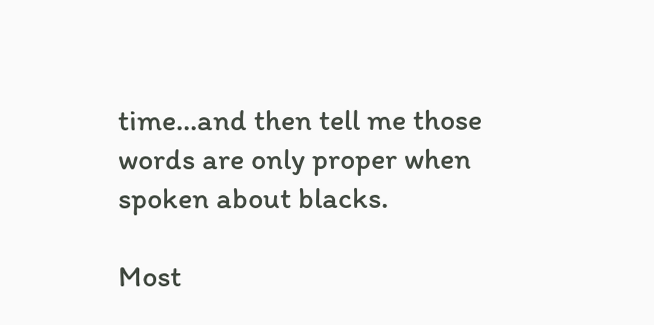time…and then tell me those words are only proper when spoken about blacks.

Most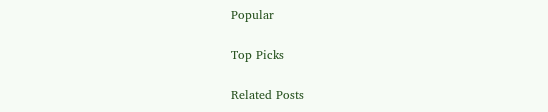Popular

Top Picks

Related Posts